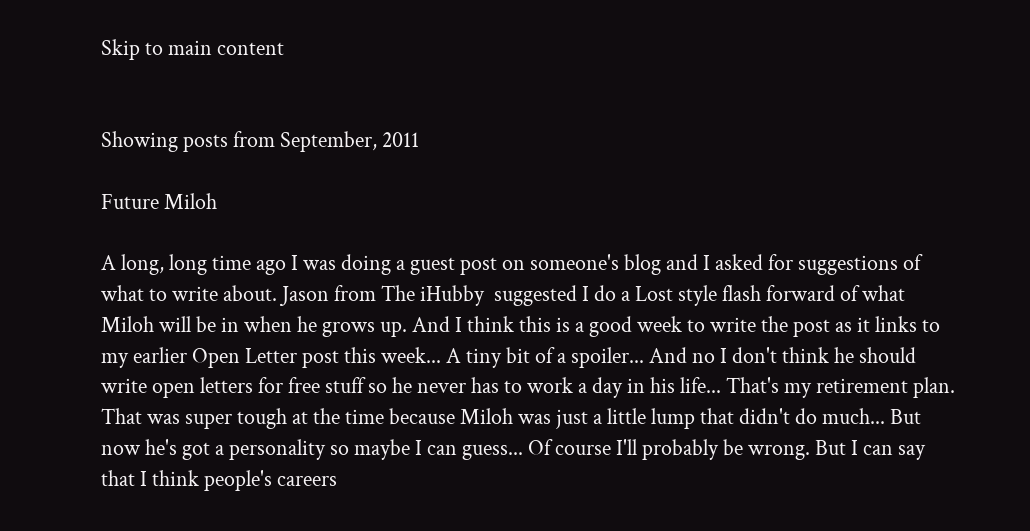Skip to main content


Showing posts from September, 2011

Future Miloh

A long, long time ago I was doing a guest post on someone's blog and I asked for suggestions of what to write about. Jason from The iHubby  suggested I do a Lost style flash forward of what Miloh will be in when he grows up. And I think this is a good week to write the post as it links to my earlier Open Letter post this week... A tiny bit of a spoiler... And no I don't think he should write open letters for free stuff so he never has to work a day in his life... That's my retirement plan. That was super tough at the time because Miloh was just a little lump that didn't do much... But now he's got a personality so maybe I can guess... Of course I'll probably be wrong. But I can say that I think people's careers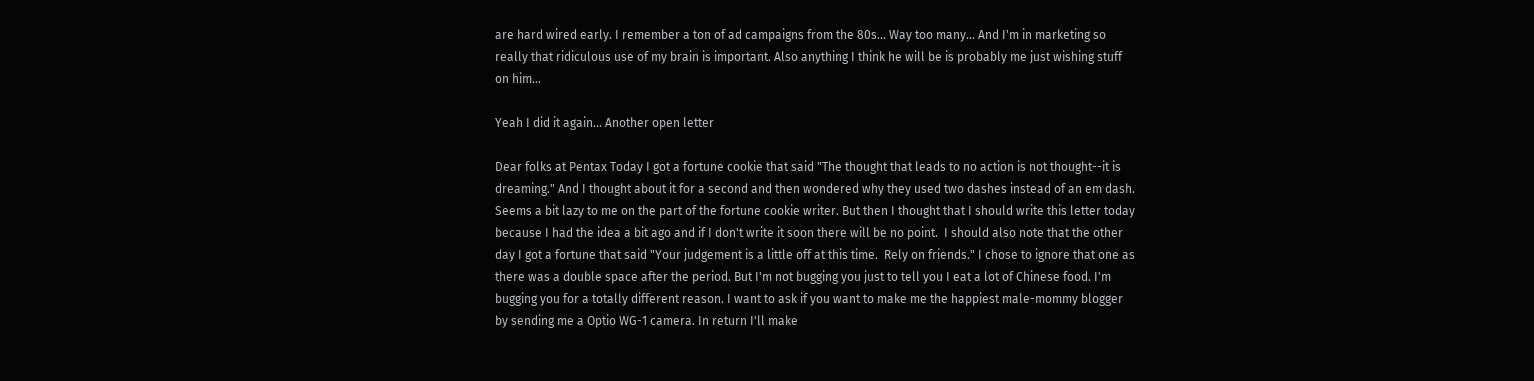are hard wired early. I remember a ton of ad campaigns from the 80s... Way too many... And I'm in marketing so really that ridiculous use of my brain is important. Also anything I think he will be is probably me just wishing stuff on him...

Yeah I did it again... Another open letter

Dear folks at Pentax Today I got a fortune cookie that said "The thought that leads to no action is not thought--it is dreaming." And I thought about it for a second and then wondered why they used two dashes instead of an em dash. Seems a bit lazy to me on the part of the fortune cookie writer. But then I thought that I should write this letter today because I had the idea a bit ago and if I don't write it soon there will be no point.  I should also note that the other day I got a fortune that said "Your judgement is a little off at this time.  Rely on friends." I chose to ignore that one as there was a double space after the period. But I'm not bugging you just to tell you I eat a lot of Chinese food. I'm bugging you for a totally different reason. I want to ask if you want to make me the happiest male-mommy blogger by sending me a Optio WG-1 camera. In return I'll make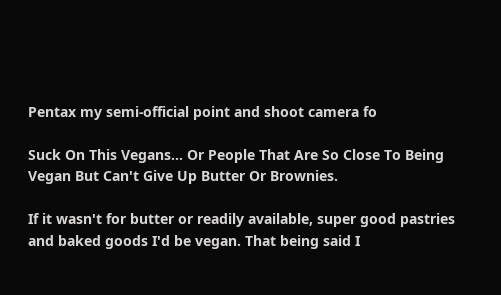Pentax my semi-official point and shoot camera fo

Suck On This Vegans... Or People That Are So Close To Being Vegan But Can't Give Up Butter Or Brownies.

If it wasn't for butter or readily available, super good pastries and baked goods I'd be vegan. That being said I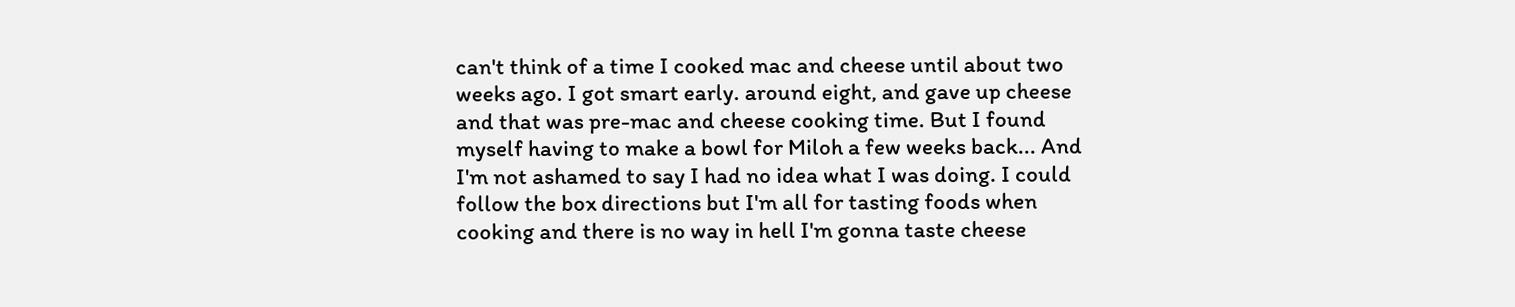can't think of a time I cooked mac and cheese until about two weeks ago. I got smart early. around eight, and gave up cheese and that was pre-mac and cheese cooking time. But I found myself having to make a bowl for Miloh a few weeks back... And I'm not ashamed to say I had no idea what I was doing. I could follow the box directions but I'm all for tasting foods when cooking and there is no way in hell I'm gonna taste cheese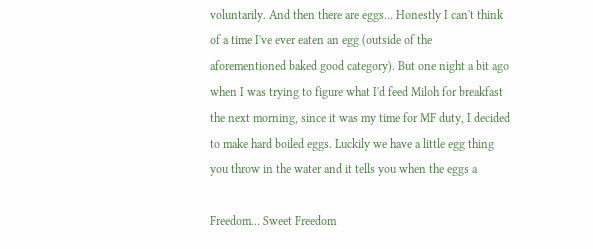voluntarily. And then there are eggs... Honestly I can't think of a time I've ever eaten an egg (outside of the aforementioned baked good category). But one night a bit ago when I was trying to figure what I'd feed Miloh for breakfast the next morning, since it was my time for MF duty, I decided to make hard boiled eggs. Luckily we have a little egg thing you throw in the water and it tells you when the eggs a

Freedom… Sweet Freedom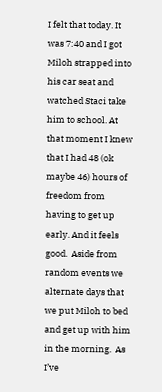I felt that today. It was 7:40 and I got Miloh strapped into his car seat and watched Staci take him to school. At that moment I knew that I had 48 (ok maybe 46) hours of freedom from having to get up early. And it feels good.  Aside from random events we alternate days that we put Miloh to bed and get up with him in the morning.  As I’ve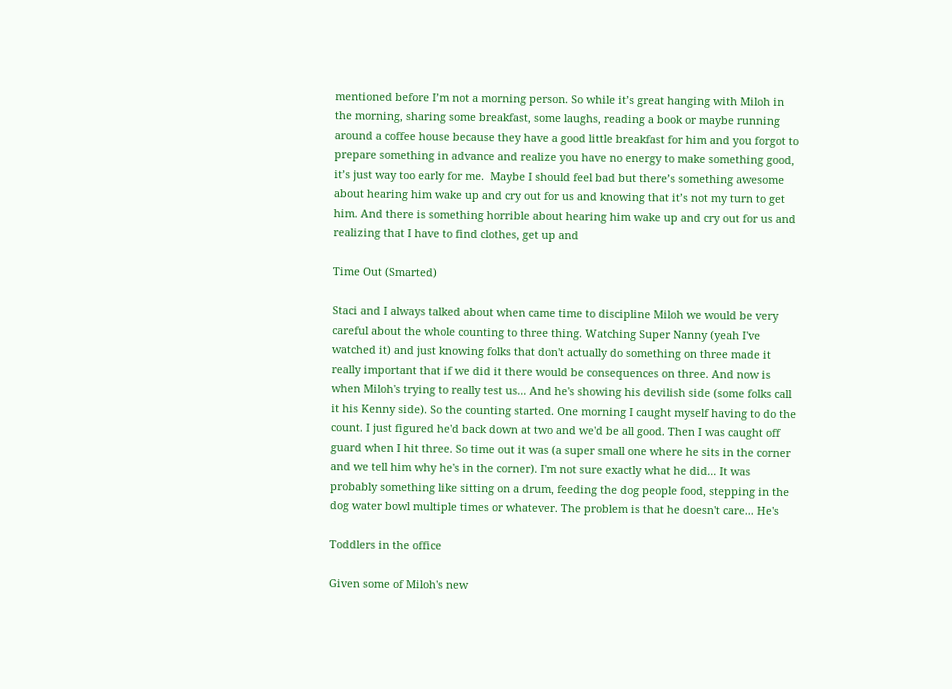mentioned before I’m not a morning person. So while it’s great hanging with Miloh in the morning, sharing some breakfast, some laughs, reading a book or maybe running around a coffee house because they have a good little breakfast for him and you forgot to prepare something in advance and realize you have no energy to make something good, it’s just way too early for me.  Maybe I should feel bad but there’s something awesome about hearing him wake up and cry out for us and knowing that it’s not my turn to get him. And there is something horrible about hearing him wake up and cry out for us and realizing that I have to find clothes, get up and

Time Out (Smarted)

Staci and I always talked about when came time to discipline Miloh we would be very careful about the whole counting to three thing. Watching Super Nanny (yeah I've watched it) and just knowing folks that don't actually do something on three made it really important that if we did it there would be consequences on three. And now is when Miloh's trying to really test us... And he's showing his devilish side (some folks call it his Kenny side). So the counting started. One morning I caught myself having to do the count. I just figured he'd back down at two and we'd be all good. Then I was caught off guard when I hit three. So time out it was (a super small one where he sits in the corner and we tell him why he's in the corner). I'm not sure exactly what he did... It was probably something like sitting on a drum, feeding the dog people food, stepping in the dog water bowl multiple times or whatever. The problem is that he doesn't care... He's

Toddlers in the office

Given some of Miloh's new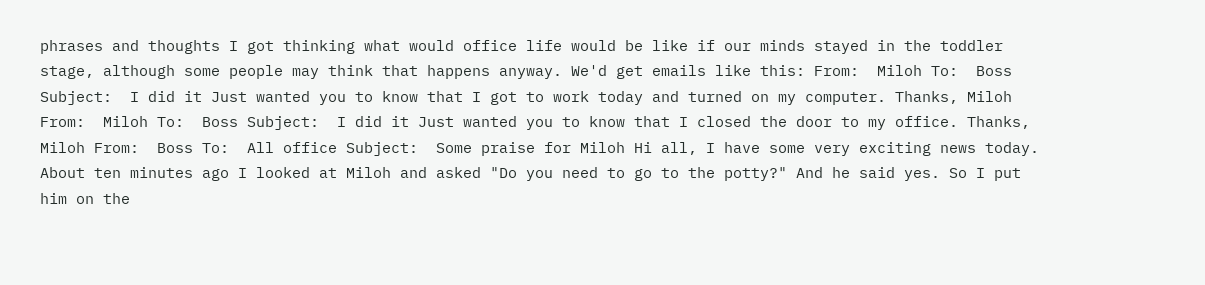phrases and thoughts I got thinking what would office life would be like if our minds stayed in the toddler stage, although some people may think that happens anyway. We'd get emails like this: From:  Miloh To:  Boss Subject:  I did it Just wanted you to know that I got to work today and turned on my computer. Thanks, Miloh From:  Miloh To:  Boss Subject:  I did it Just wanted you to know that I closed the door to my office. Thanks, Miloh From:  Boss To:  All office Subject:  Some praise for Miloh Hi all, I have some very exciting news today. About ten minutes ago I looked at Miloh and asked "Do you need to go to the potty?" And he said yes. So I put him on the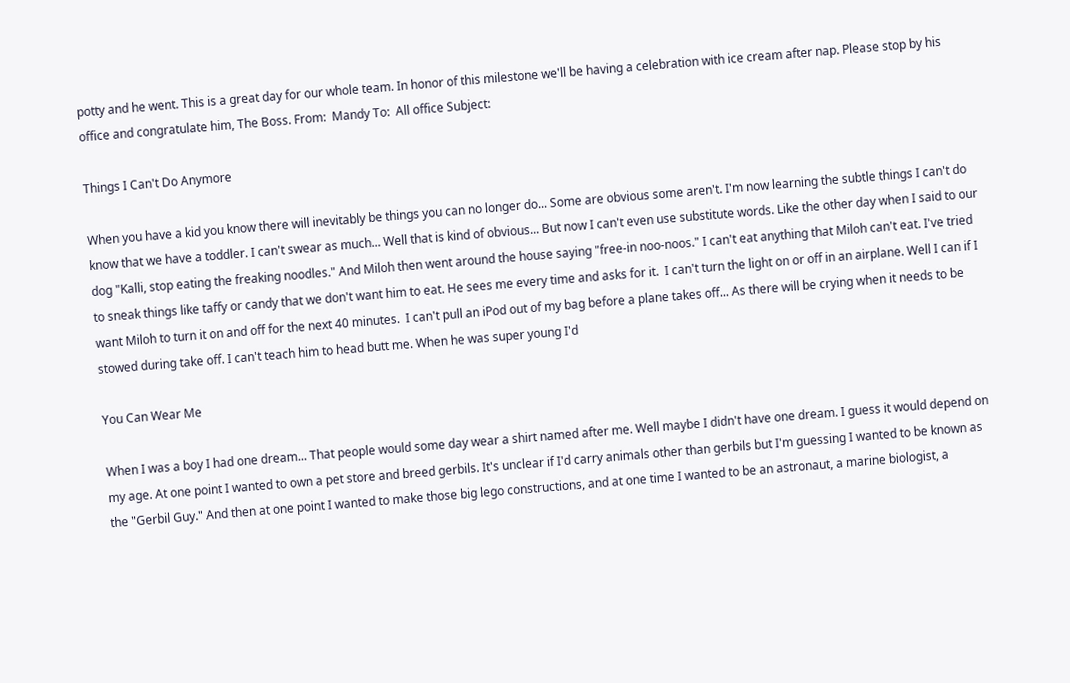potty and he went. This is a great day for our whole team. In honor of this milestone we'll be having a celebration with ice cream after nap. Please stop by his office and congratulate him, The Boss. From:  Mandy To:  All office Subject:

Things I Can't Do Anymore

When you have a kid you know there will inevitably be things you can no longer do... Some are obvious some aren't. I'm now learning the subtle things I can't do know that we have a toddler. I can't swear as much... Well that is kind of obvious... But now I can't even use substitute words. Like the other day when I said to our dog "Kalli, stop eating the freaking noodles." And Miloh then went around the house saying "free-in noo-noos." I can't eat anything that Miloh can't eat. I've tried to sneak things like taffy or candy that we don't want him to eat. He sees me every time and asks for it.  I can't turn the light on or off in an airplane. Well I can if I want Miloh to turn it on and off for the next 40 minutes.  I can't pull an iPod out of my bag before a plane takes off... As there will be crying when it needs to be stowed during take off. I can't teach him to head butt me. When he was super young I'd

You Can Wear Me

When I was a boy I had one dream... That people would some day wear a shirt named after me. Well maybe I didn't have one dream. I guess it would depend on my age. At one point I wanted to own a pet store and breed gerbils. It's unclear if I'd carry animals other than gerbils but I'm guessing I wanted to be known as the "Gerbil Guy." And then at one point I wanted to make those big lego constructions, and at one time I wanted to be an astronaut, a marine biologist, a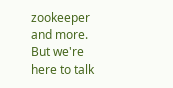zookeeper and more. But we're here to talk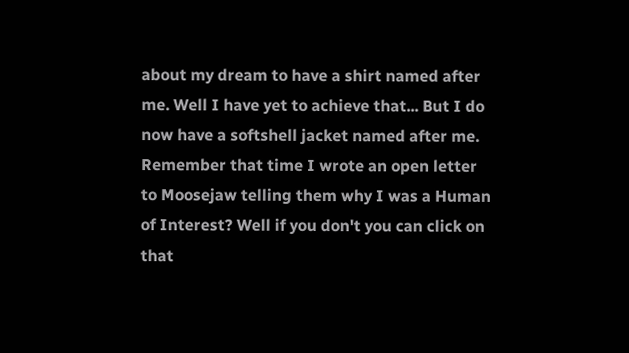about my dream to have a shirt named after me. Well I have yet to achieve that... But I do now have a softshell jacket named after me. Remember that time I wrote an open letter to Moosejaw telling them why I was a Human of Interest? Well if you don't you can click on that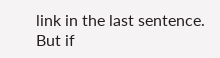link in the last sentence. But if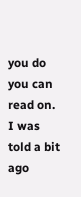you do you can read on. I was told a bit ago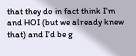that they do in fact think I'm and HOI (but we already knew that) and I'd be g